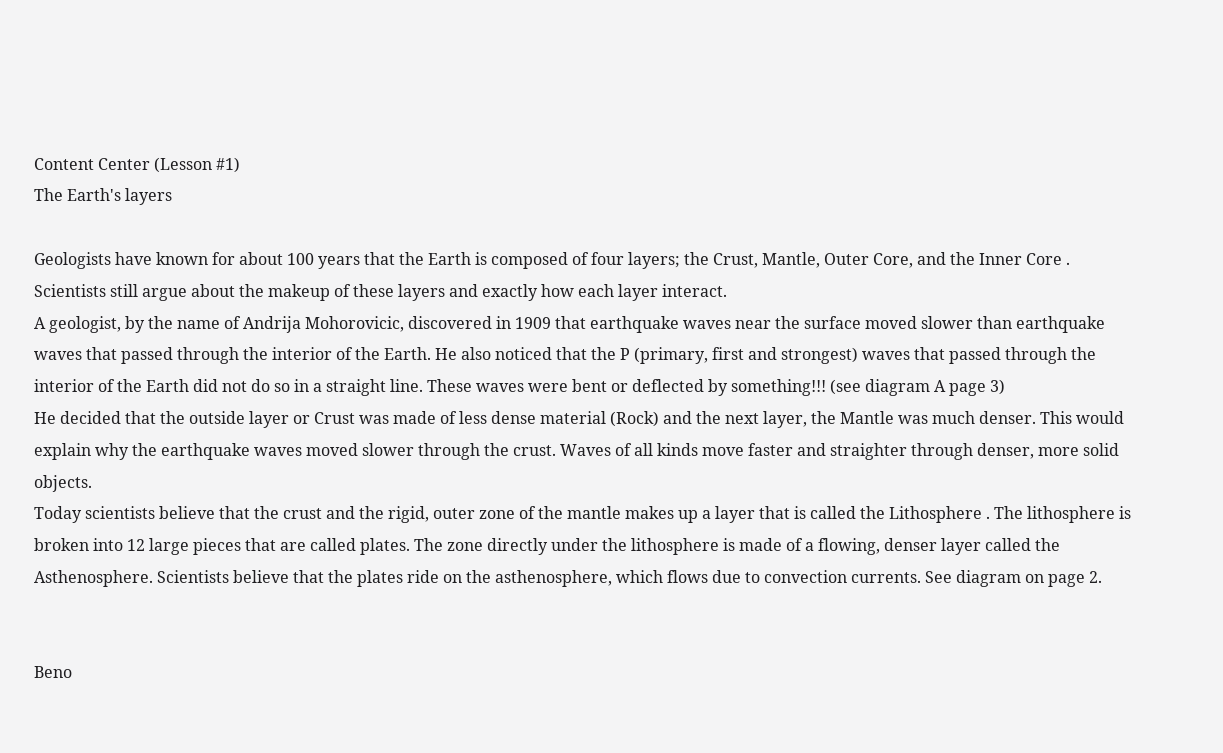Content Center (Lesson #1)
The Earth's layers

Geologists have known for about 100 years that the Earth is composed of four layers; the Crust, Mantle, Outer Core, and the Inner Core . Scientists still argue about the makeup of these layers and exactly how each layer interact.
A geologist, by the name of Andrija Mohorovicic, discovered in 1909 that earthquake waves near the surface moved slower than earthquake waves that passed through the interior of the Earth. He also noticed that the P (primary, first and strongest) waves that passed through the interior of the Earth did not do so in a straight line. These waves were bent or deflected by something!!! (see diagram A page 3)
He decided that the outside layer or Crust was made of less dense material (Rock) and the next layer, the Mantle was much denser. This would explain why the earthquake waves moved slower through the crust. Waves of all kinds move faster and straighter through denser, more solid objects.
Today scientists believe that the crust and the rigid, outer zone of the mantle makes up a layer that is called the Lithosphere . The lithosphere is broken into 12 large pieces that are called plates. The zone directly under the lithosphere is made of a flowing, denser layer called the Asthenosphere. Scientists believe that the plates ride on the asthenosphere, which flows due to convection currents. See diagram on page 2.


Beno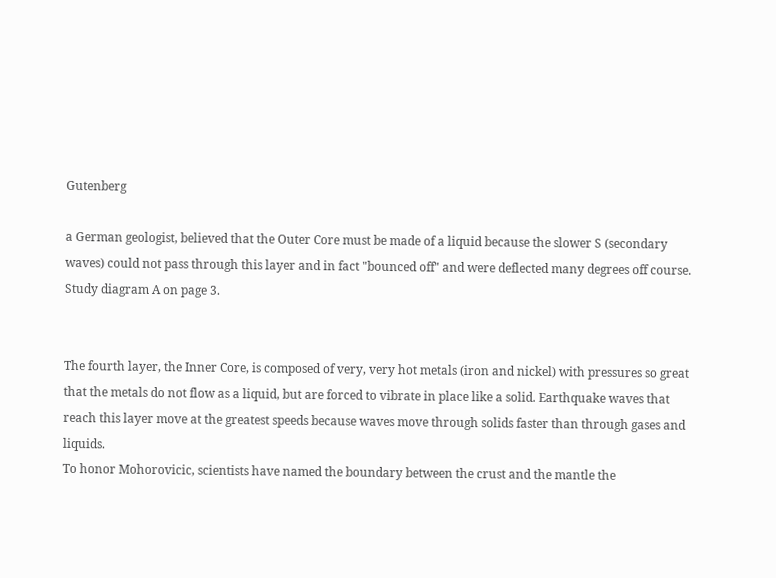Gutenberg

a German geologist, believed that the Outer Core must be made of a liquid because the slower S (secondary waves) could not pass through this layer and in fact "bounced off" and were deflected many degrees off course. Study diagram A on page 3.


The fourth layer, the Inner Core, is composed of very, very hot metals (iron and nickel) with pressures so great that the metals do not flow as a liquid, but are forced to vibrate in place like a solid. Earthquake waves that reach this layer move at the greatest speeds because waves move through solids faster than through gases and liquids.
To honor Mohorovicic, scientists have named the boundary between the crust and the mantle the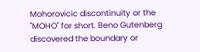Mohorovicic discontinuity or the "MOHO" for short. Beno Gutenberg discovered the boundary or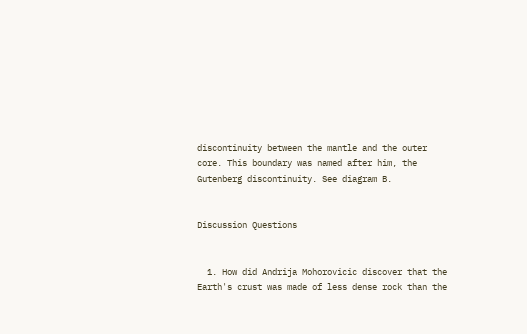discontinuity between the mantle and the outer core. This boundary was named after him, the Gutenberg discontinuity. See diagram B.


Discussion Questions


  1. How did Andrija Mohorovicic discover that the Earth's crust was made of less dense rock than the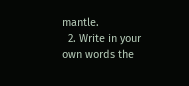mantle.
  2. Write in your own words the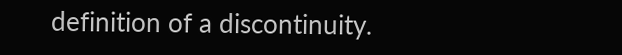definition of a discontinuity.